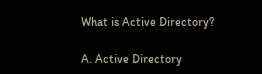What is Active Directory?

A. Active Directory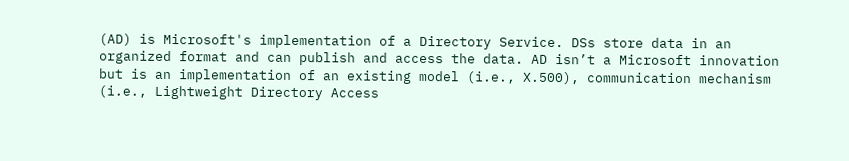(AD) is Microsoft's implementation of a Directory Service. DSs store data in an organized format and can publish and access the data. AD isn’t a Microsoft innovation but is an implementation of an existing model (i.e., X.500), communication mechanism (i.e., Lightweight Directory Access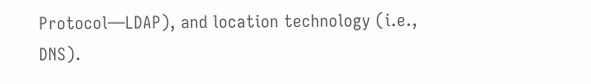Protocol—LDAP), and location technology (i.e., DNS).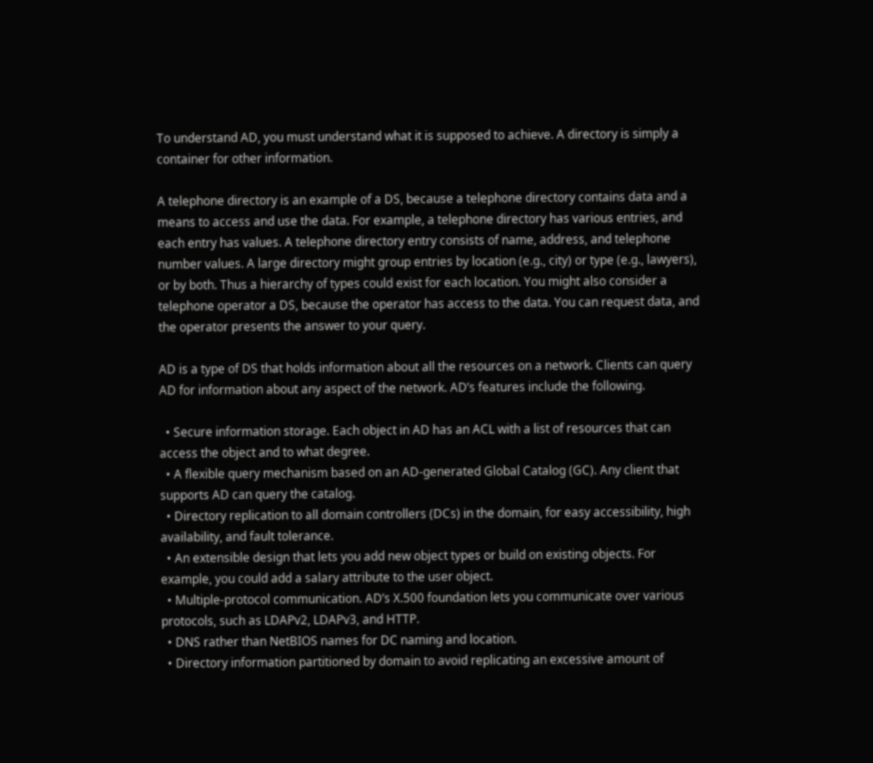To understand AD, you must understand what it is supposed to achieve. A directory is simply a container for other information.

A telephone directory is an example of a DS, because a telephone directory contains data and a means to access and use the data. For example, a telephone directory has various entries, and each entry has values. A telephone directory entry consists of name, address, and telephone number values. A large directory might group entries by location (e.g., city) or type (e.g., lawyers), or by both. Thus a hierarchy of types could exist for each location. You might also consider a telephone operator a DS, because the operator has access to the data. You can request data, and the operator presents the answer to your query.

AD is a type of DS that holds information about all the resources on a network. Clients can query AD for information about any aspect of the network. AD’s features include the following.

  • Secure information storage. Each object in AD has an ACL with a list of resources that can access the object and to what degree.
  • A flexible query mechanism based on an AD-generated Global Catalog (GC). Any client that supports AD can query the catalog.
  • Directory replication to all domain controllers (DCs) in the domain, for easy accessibility, high availability, and fault tolerance.
  • An extensible design that lets you add new object types or build on existing objects. For example, you could add a salary attribute to the user object.
  • Multiple-protocol communication. AD’s X.500 foundation lets you communicate over various protocols, such as LDAPv2, LDAPv3, and HTTP.
  • DNS rather than NetBIOS names for DC naming and location.
  • Directory information partitioned by domain to avoid replicating an excessive amount of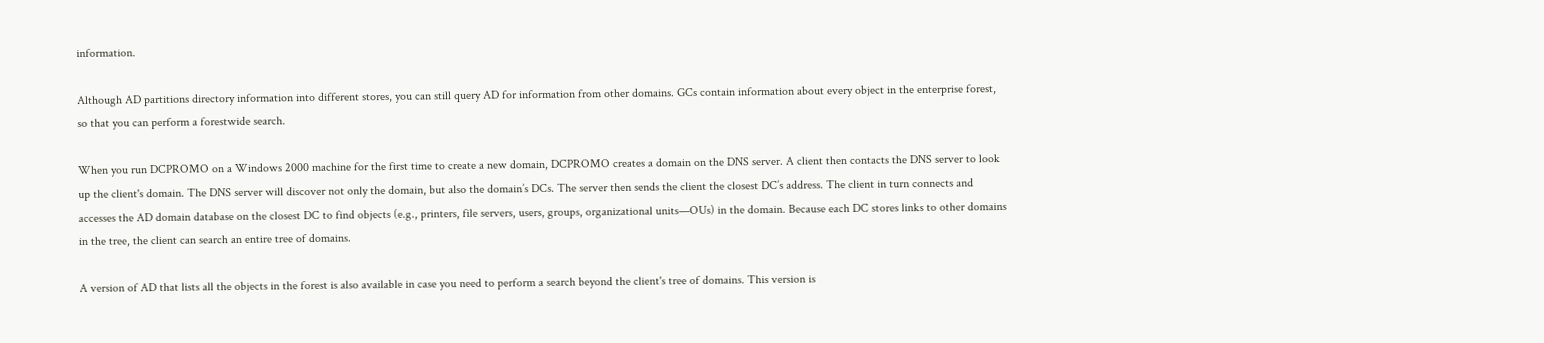information.

Although AD partitions directory information into different stores, you can still query AD for information from other domains. GCs contain information about every object in the enterprise forest, so that you can perform a forestwide search.

When you run DCPROMO on a Windows 2000 machine for the first time to create a new domain, DCPROMO creates a domain on the DNS server. A client then contacts the DNS server to look up the client's domain. The DNS server will discover not only the domain, but also the domain’s DCs. The server then sends the client the closest DC’s address. The client in turn connects and accesses the AD domain database on the closest DC to find objects (e.g., printers, file servers, users, groups, organizational units—OUs) in the domain. Because each DC stores links to other domains in the tree, the client can search an entire tree of domains.

A version of AD that lists all the objects in the forest is also available in case you need to perform a search beyond the client's tree of domains. This version is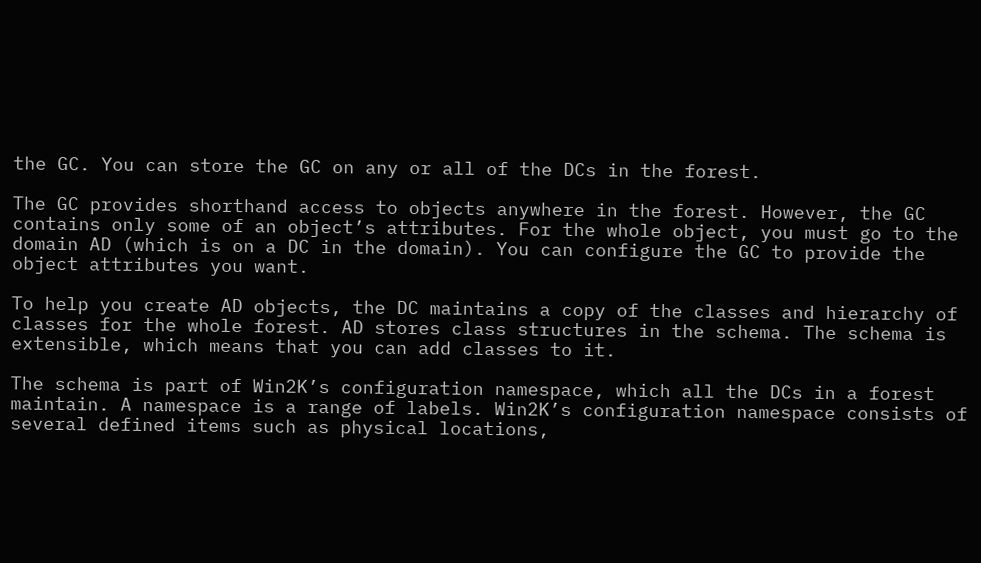the GC. You can store the GC on any or all of the DCs in the forest.

The GC provides shorthand access to objects anywhere in the forest. However, the GC contains only some of an object’s attributes. For the whole object, you must go to the domain AD (which is on a DC in the domain). You can configure the GC to provide the object attributes you want.

To help you create AD objects, the DC maintains a copy of the classes and hierarchy of classes for the whole forest. AD stores class structures in the schema. The schema is extensible, which means that you can add classes to it.

The schema is part of Win2K’s configuration namespace, which all the DCs in a forest maintain. A namespace is a range of labels. Win2K’s configuration namespace consists of several defined items such as physical locations,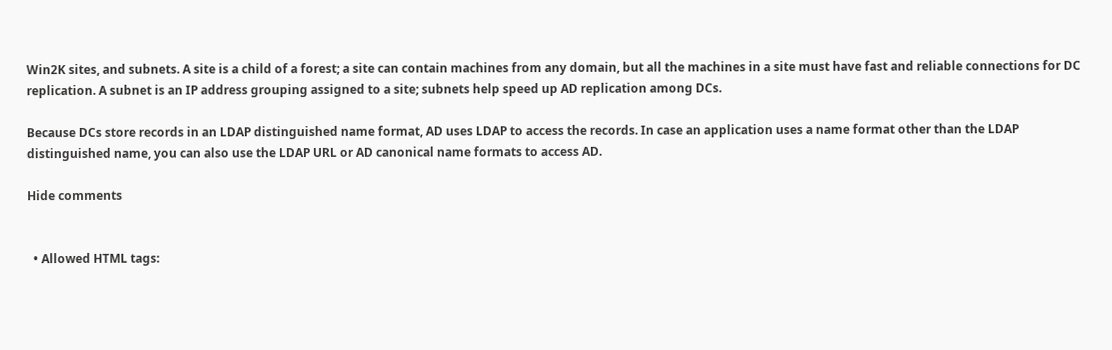Win2K sites, and subnets. A site is a child of a forest; a site can contain machines from any domain, but all the machines in a site must have fast and reliable connections for DC replication. A subnet is an IP address grouping assigned to a site; subnets help speed up AD replication among DCs.

Because DCs store records in an LDAP distinguished name format, AD uses LDAP to access the records. In case an application uses a name format other than the LDAP distinguished name, you can also use the LDAP URL or AD canonical name formats to access AD.

Hide comments


  • Allowed HTML tags: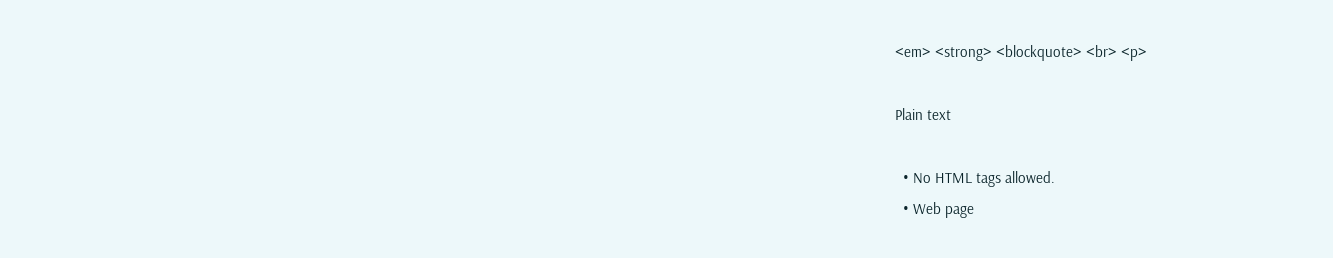<em> <strong> <blockquote> <br> <p>

Plain text

  • No HTML tags allowed.
  • Web page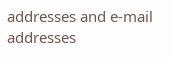addresses and e-mail addresses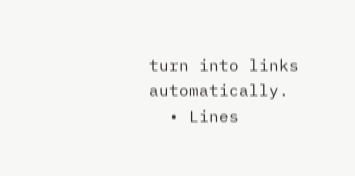turn into links automatically.
  • Lines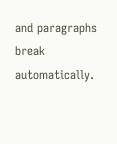and paragraphs break automatically.